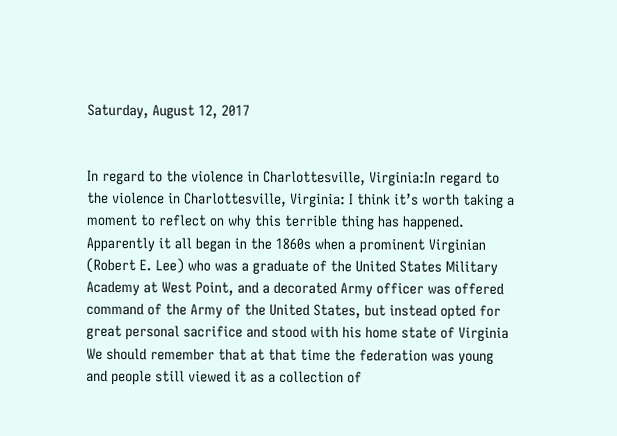Saturday, August 12, 2017


In regard to the violence in Charlottesville, Virginia:In regard to the violence in Charlottesville, Virginia: I think it’s worth taking a moment to reflect on why this terrible thing has happened.
Apparently it all began in the 1860s when a prominent Virginian (Robert E. Lee) who was a graduate of the United States Military Academy at West Point, and a decorated Army officer was offered command of the Army of the United States, but instead opted for great personal sacrifice and stood with his home state of Virginia We should remember that at that time the federation was young and people still viewed it as a collection of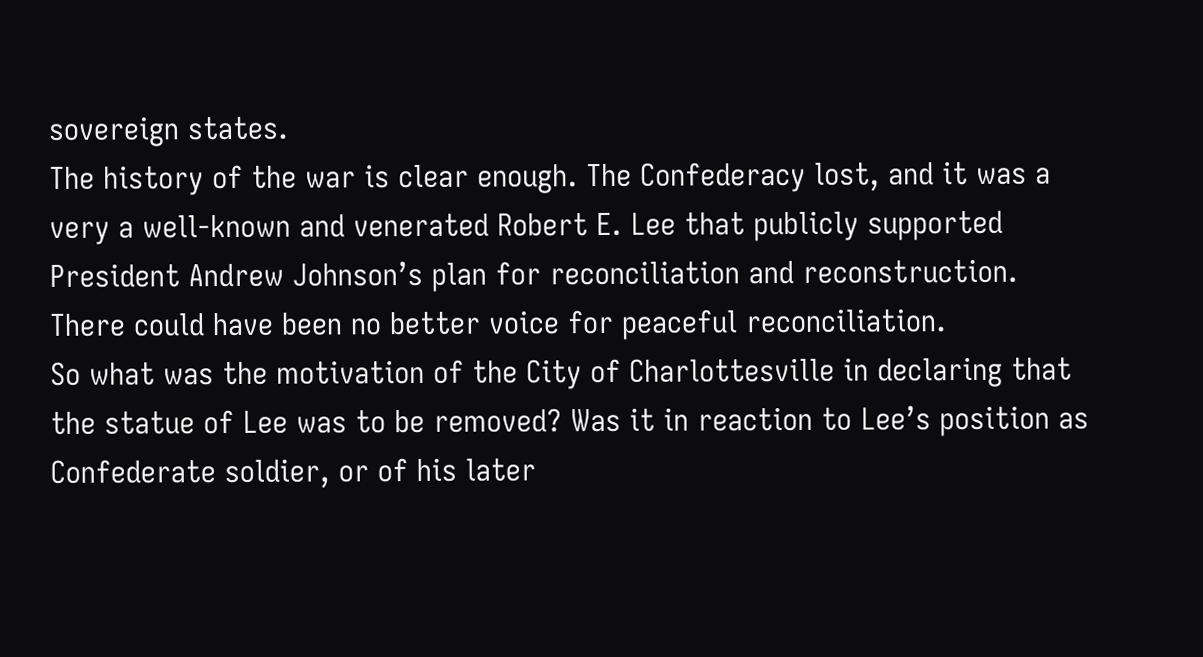sovereign states.
The history of the war is clear enough. The Confederacy lost, and it was a very a well-known and venerated Robert E. Lee that publicly supported President Andrew Johnson’s plan for reconciliation and reconstruction. There could have been no better voice for peaceful reconciliation.
So what was the motivation of the City of Charlottesville in declaring that the statue of Lee was to be removed? Was it in reaction to Lee’s position as Confederate soldier, or of his later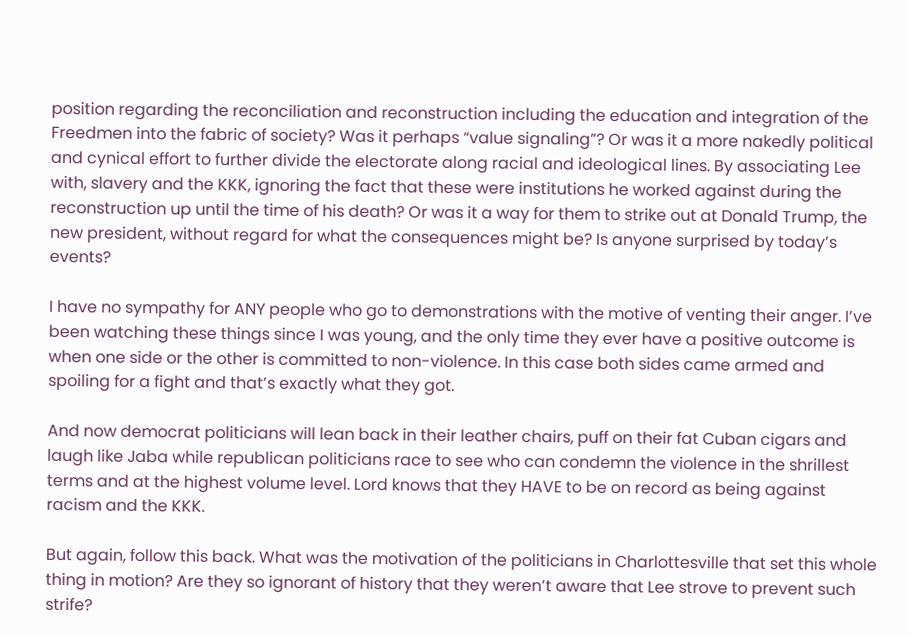position regarding the reconciliation and reconstruction including the education and integration of the Freedmen into the fabric of society? Was it perhaps “value signaling”? Or was it a more nakedly political and cynical effort to further divide the electorate along racial and ideological lines. By associating Lee with, slavery and the KKK, ignoring the fact that these were institutions he worked against during the reconstruction up until the time of his death? Or was it a way for them to strike out at Donald Trump, the new president, without regard for what the consequences might be? Is anyone surprised by today’s events?

I have no sympathy for ANY people who go to demonstrations with the motive of venting their anger. I’ve been watching these things since I was young, and the only time they ever have a positive outcome is when one side or the other is committed to non-violence. In this case both sides came armed and spoiling for a fight and that’s exactly what they got.

And now democrat politicians will lean back in their leather chairs, puff on their fat Cuban cigars and laugh like Jaba while republican politicians race to see who can condemn the violence in the shrillest terms and at the highest volume level. Lord knows that they HAVE to be on record as being against racism and the KKK.

But again, follow this back. What was the motivation of the politicians in Charlottesville that set this whole thing in motion? Are they so ignorant of history that they weren’t aware that Lee strove to prevent such strife?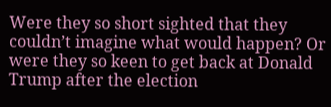Were they so short sighted that they couldn’t imagine what would happen? Or were they so keen to get back at Donald Trump after the election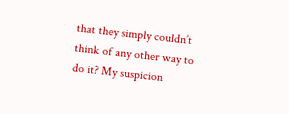that they simply couldn’t think of any other way to do it? My suspicion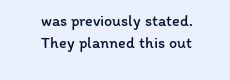was previously stated. They planned this out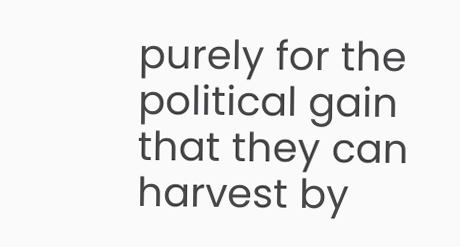purely for the political gain that they can harvest by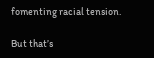fomenting racial tension.

But that’s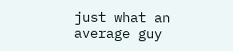just what an average guy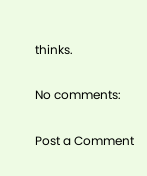thinks.

No comments:

Post a Comment